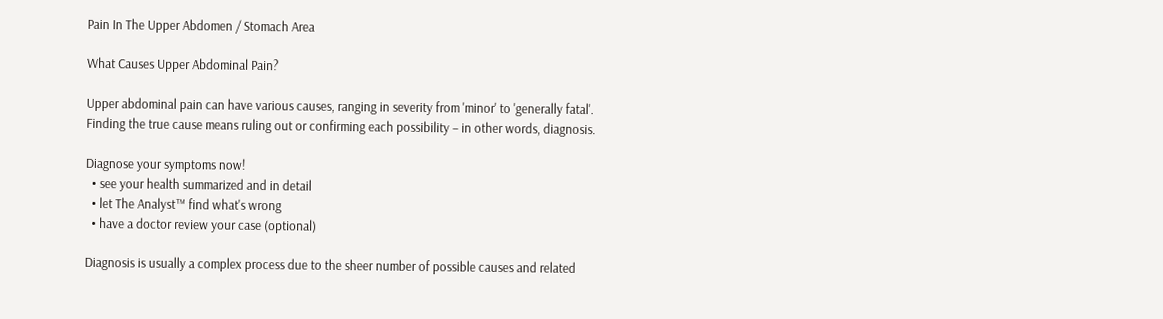Pain In The Upper Abdomen / Stomach Area

What Causes Upper Abdominal Pain?

Upper abdominal pain can have various causes, ranging in severity from 'minor' to 'generally fatal'.  Finding the true cause means ruling out or confirming each possibility – in other words, diagnosis.

Diagnose your symptoms now!
  • see your health summarized and in detail
  • let The Analyst™ find what's wrong
  • have a doctor review your case (optional)

Diagnosis is usually a complex process due to the sheer number of possible causes and related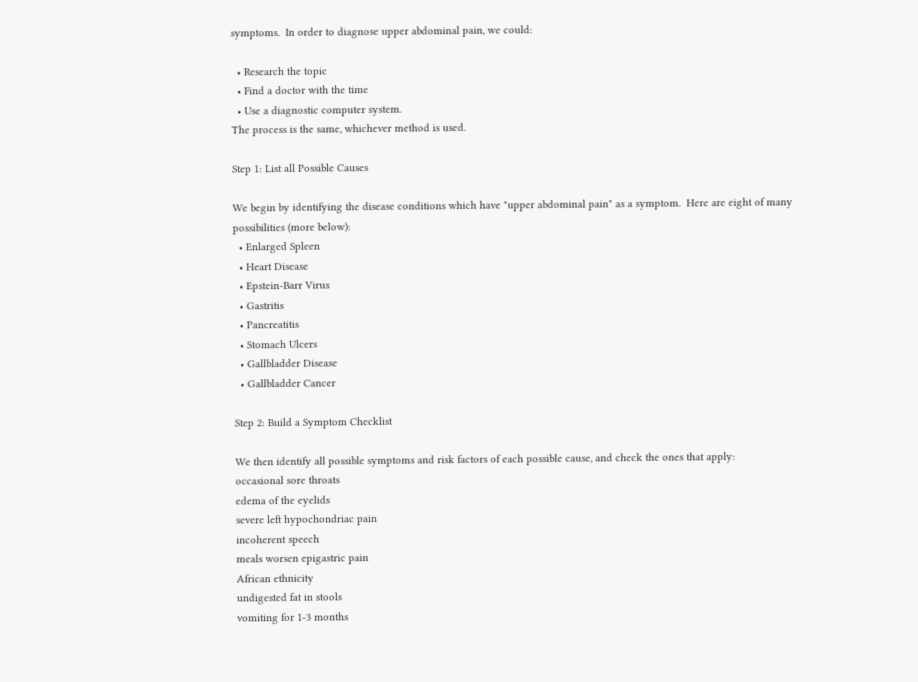symptoms.  In order to diagnose upper abdominal pain, we could:

  • Research the topic
  • Find a doctor with the time
  • Use a diagnostic computer system.
The process is the same, whichever method is used.

Step 1: List all Possible Causes

We begin by identifying the disease conditions which have "upper abdominal pain" as a symptom.  Here are eight of many possibilities (more below):
  • Enlarged Spleen
  • Heart Disease
  • Epstein-Barr Virus
  • Gastritis
  • Pancreatitis
  • Stomach Ulcers
  • Gallbladder Disease
  • Gallbladder Cancer

Step 2: Build a Symptom Checklist

We then identify all possible symptoms and risk factors of each possible cause, and check the ones that apply:
occasional sore throats
edema of the eyelids
severe left hypochondriac pain
incoherent speech
meals worsen epigastric pain
African ethnicity
undigested fat in stools
vomiting for 1-3 months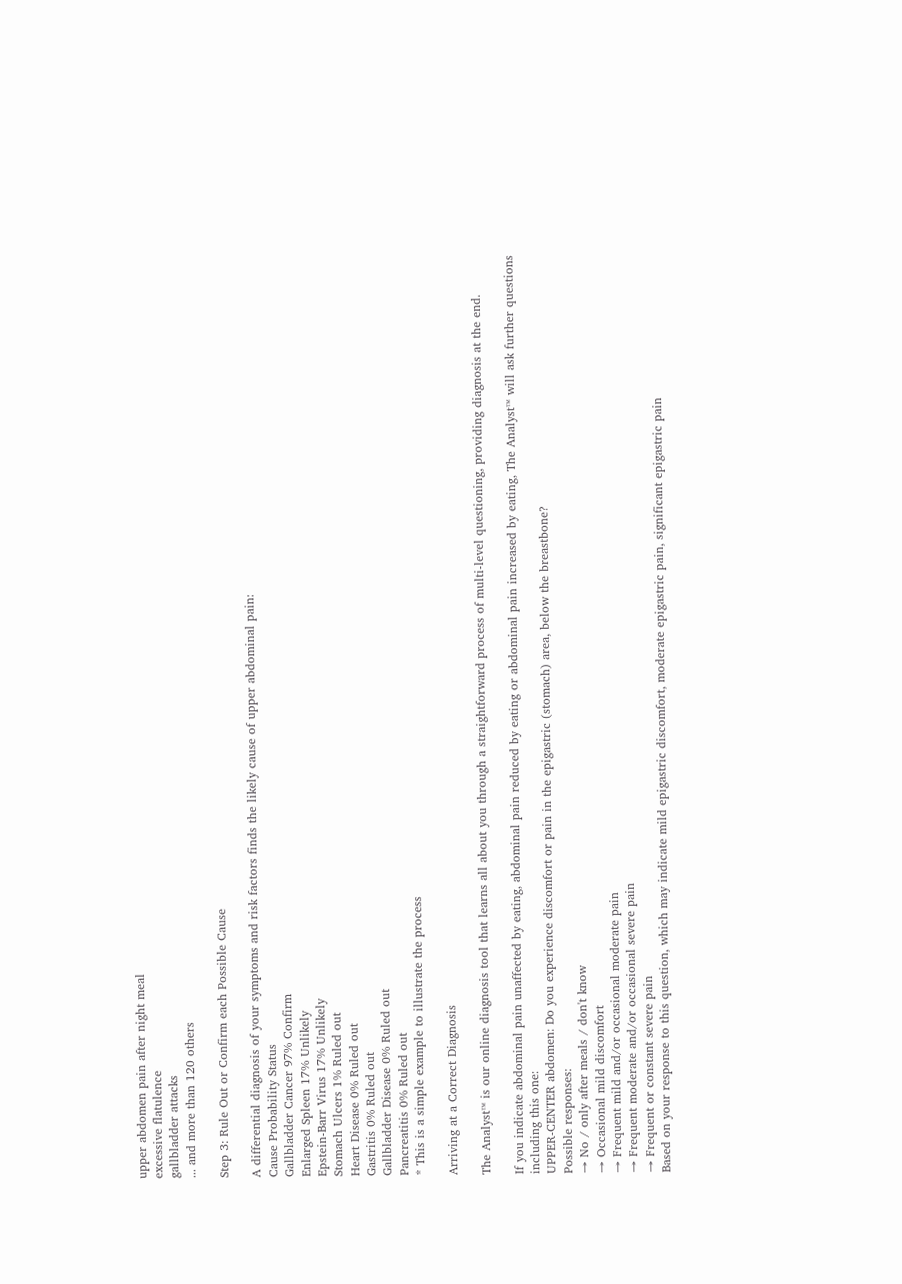upper abdomen pain after night meal
excessive flatulence
gallbladder attacks
... and more than 120 others

Step 3: Rule Out or Confirm each Possible Cause

A differential diagnosis of your symptoms and risk factors finds the likely cause of upper abdominal pain:
Cause Probability Status
Gallbladder Cancer 97% Confirm
Enlarged Spleen 17% Unlikely
Epstein-Barr Virus 17% Unlikely
Stomach Ulcers 1% Ruled out
Heart Disease 0% Ruled out
Gastritis 0% Ruled out
Gallbladder Disease 0% Ruled out
Pancreatitis 0% Ruled out
* This is a simple example to illustrate the process

Arriving at a Correct Diagnosis

The Analyst™ is our online diagnosis tool that learns all about you through a straightforward process of multi-level questioning, providing diagnosis at the end.

If you indicate abdominal pain unaffected by eating, abdominal pain reduced by eating or abdominal pain increased by eating, The Analyst™ will ask further questions including this one:
UPPER-CENTER abdomen: Do you experience discomfort or pain in the epigastric (stomach) area, below the breastbone?
Possible responses:
→ No / only after meals / don't know
→ Occasional mild discomfort
→ Frequent mild and/or occasional moderate pain
→ Frequent moderate and/or occasional severe pain
→ Frequent or constant severe pain
Based on your response to this question, which may indicate mild epigastric discomfort, moderate epigastric pain, significant epigastric pain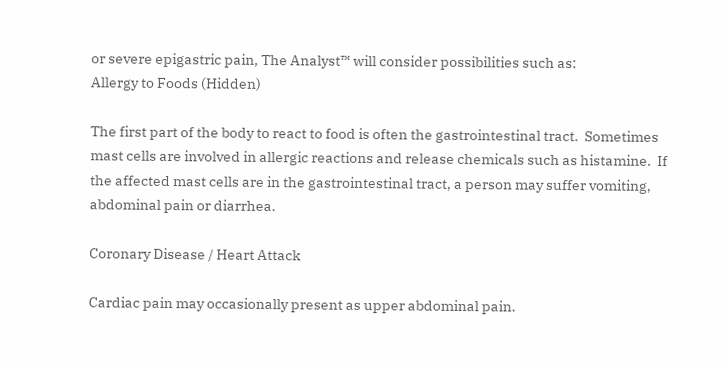or severe epigastric pain, The Analyst™ will consider possibilities such as:
Allergy to Foods (Hidden)

The first part of the body to react to food is often the gastrointestinal tract.  Sometimes mast cells are involved in allergic reactions and release chemicals such as histamine.  If the affected mast cells are in the gastrointestinal tract, a person may suffer vomiting, abdominal pain or diarrhea.

Coronary Disease / Heart Attack

Cardiac pain may occasionally present as upper abdominal pain.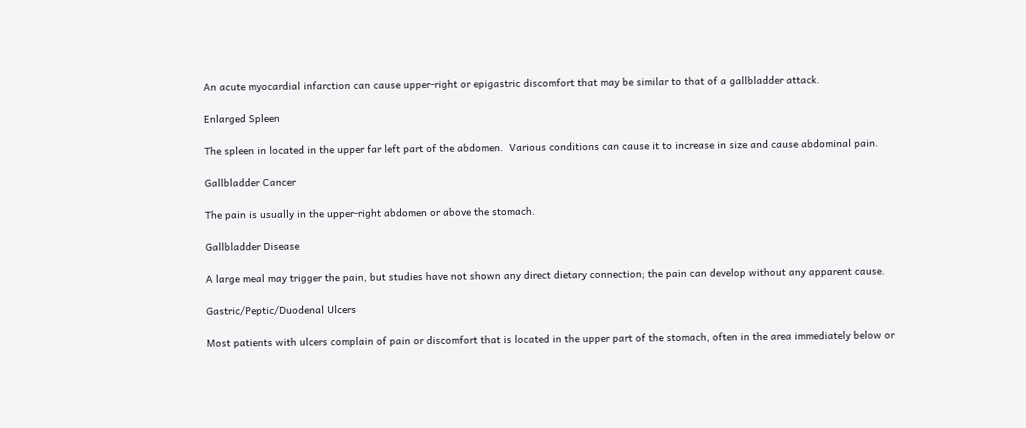An acute myocardial infarction can cause upper-right or epigastric discomfort that may be similar to that of a gallbladder attack.

Enlarged Spleen

The spleen in located in the upper far left part of the abdomen.  Various conditions can cause it to increase in size and cause abdominal pain.

Gallbladder Cancer

The pain is usually in the upper-right abdomen or above the stomach.

Gallbladder Disease

A large meal may trigger the pain, but studies have not shown any direct dietary connection; the pain can develop without any apparent cause.

Gastric/Peptic/Duodenal Ulcers

Most patients with ulcers complain of pain or discomfort that is located in the upper part of the stomach, often in the area immediately below or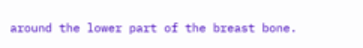around the lower part of the breast bone.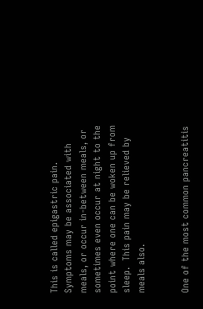This is called epigastric pain.  Symptoms may be associated with meals, or occur in-between meals, or sometimes even occur at night to the point where one can be woken up from sleep.  This pain may be relieved by meals also.


One of the most common pancreatitis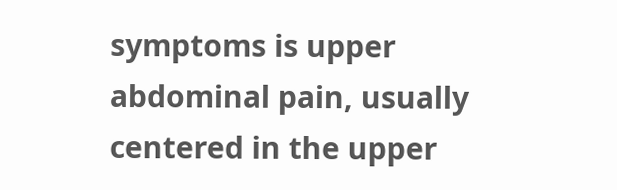symptoms is upper abdominal pain, usually centered in the upper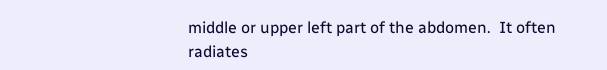middle or upper left part of the abdomen.  It often radiates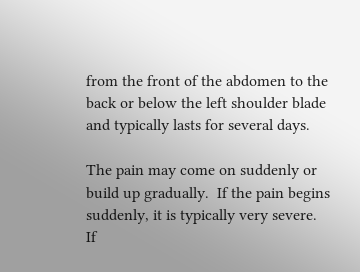from the front of the abdomen to the back or below the left shoulder blade and typically lasts for several days.

The pain may come on suddenly or build up gradually.  If the pain begins suddenly, it is typically very severe.  If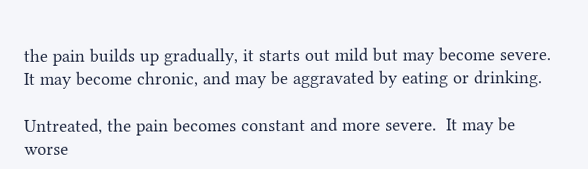the pain builds up gradually, it starts out mild but may become severe.  It may become chronic, and may be aggravated by eating or drinking.

Untreated, the pain becomes constant and more severe.  It may be worse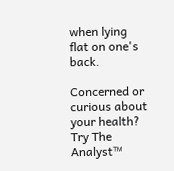when lying flat on one's back.

Concerned or curious about your health?  Try The Analyst™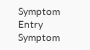Symptom Entry
Symptom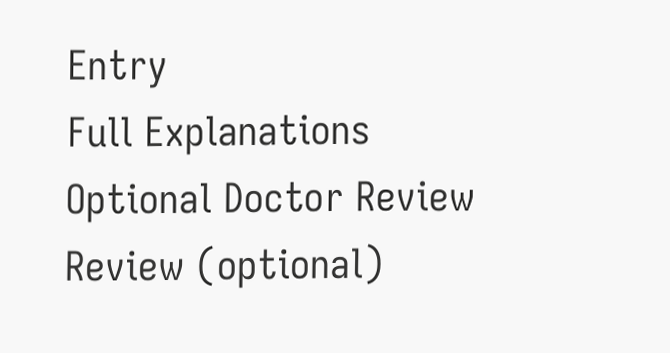Entry
Full Explanations
Optional Doctor Review
Review (optional)